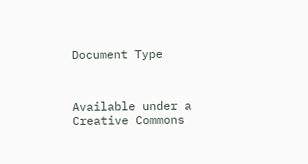Document Type



Available under a Creative Commons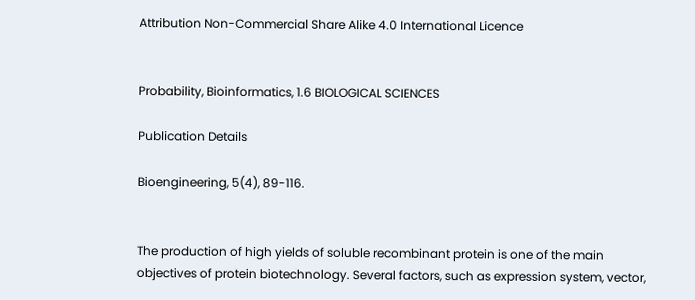Attribution Non-Commercial Share Alike 4.0 International Licence


Probability, Bioinformatics, 1.6 BIOLOGICAL SCIENCES

Publication Details

Bioengineering, 5(4), 89-116.


The production of high yields of soluble recombinant protein is one of the main objectives of protein biotechnology. Several factors, such as expression system, vector,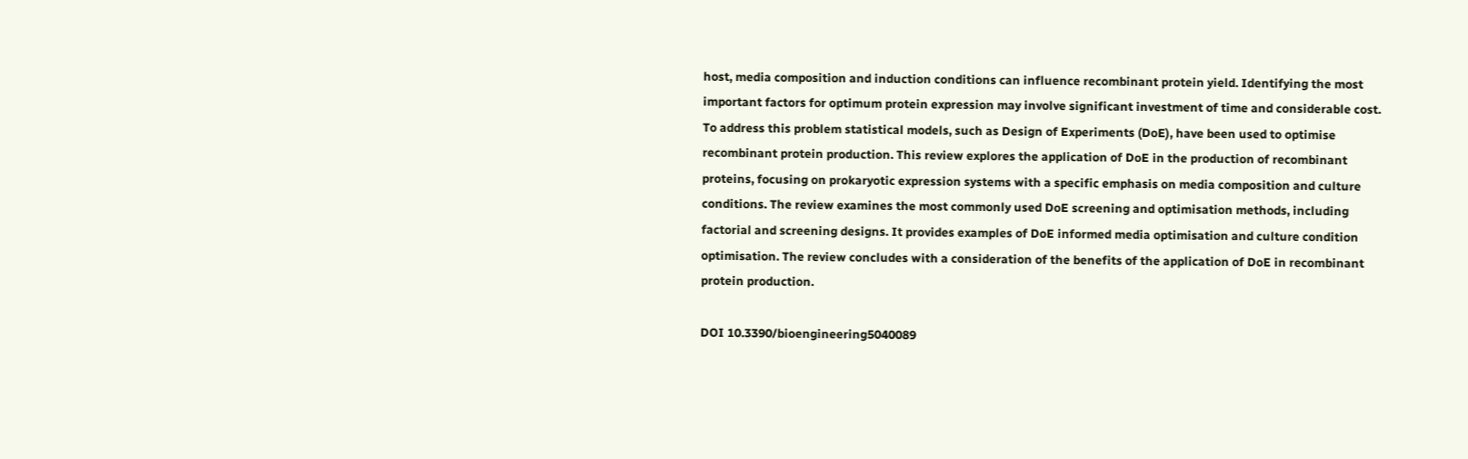host, media composition and induction conditions can influence recombinant protein yield. Identifying the most important factors for optimum protein expression may involve significant investment of time and considerable cost. To address this problem statistical models, such as Design of Experiments (DoE), have been used to optimise recombinant protein production. This review explores the application of DoE in the production of recombinant proteins, focusing on prokaryotic expression systems with a specific emphasis on media composition and culture conditions. The review examines the most commonly used DoE screening and optimisation methods, including factorial and screening designs. It provides examples of DoE informed media optimisation and culture condition optimisation. The review concludes with a consideration of the benefits of the application of DoE in recombinant protein production.

DOI 10.3390/bioengineering5040089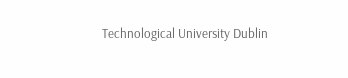Technological University Dublin